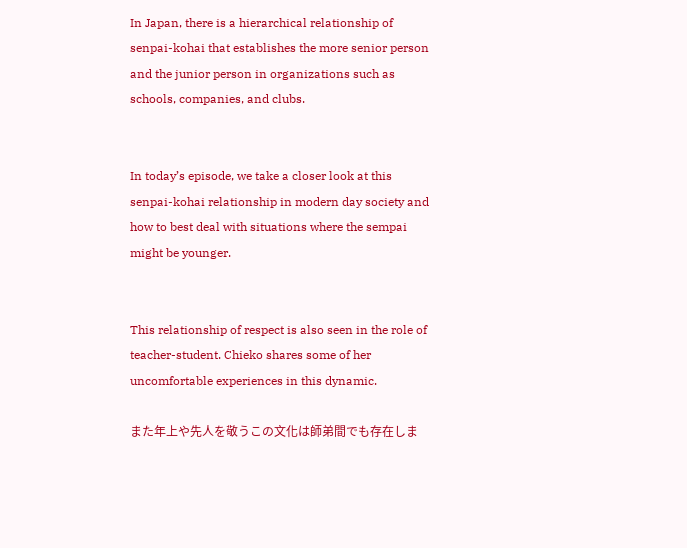In Japan, there is a hierarchical relationship of senpai-kohai that establishes the more senior person and the junior person in organizations such as schools, companies, and clubs.


In today’s episode, we take a closer look at this senpai-kohai relationship in modern day society and how to best deal with situations where the sempai might be younger.


This relationship of respect is also seen in the role of teacher-student. Chieko shares some of her uncomfortable experiences in this dynamic.

また年上や先人を敬うこの文化は師弟間でも存在しま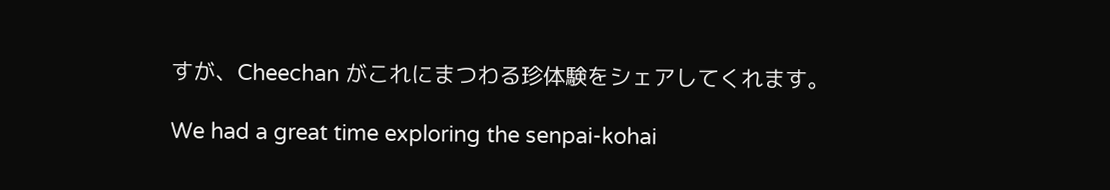すが、Cheechan がこれにまつわる珍体験をシェアしてくれます。

We had a great time exploring the senpai-kohai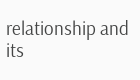relationship and its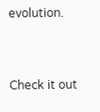evolution.


Check it out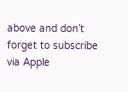above and don’t forget to subscribe via Apple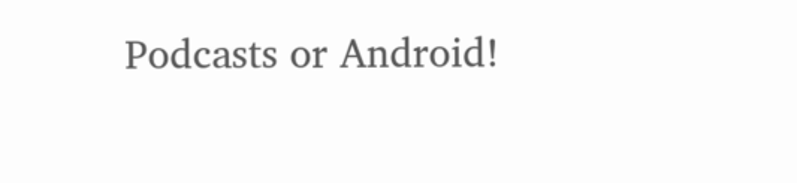Podcasts or Android!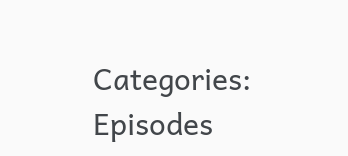Categories: Episodes